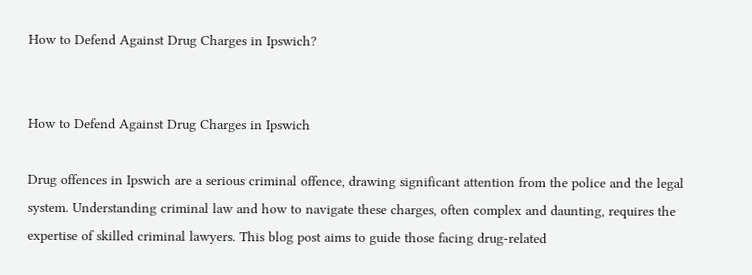How to Defend Against Drug Charges in Ipswich?


How to Defend Against Drug Charges in Ipswich

Drug offences in Ipswich are a serious criminal offence, drawing significant attention from the police and the legal system. Understanding criminal law and how to navigate these charges, often complex and daunting, requires the expertise of skilled criminal lawyers. This blog post aims to guide those facing drug-related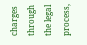charges through the legal process,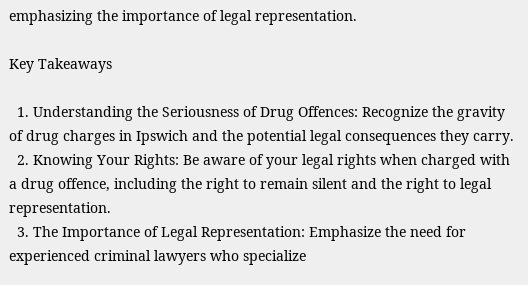emphasizing the importance of legal representation.

Key Takeaways

  1. Understanding the Seriousness of Drug Offences: Recognize the gravity of drug charges in Ipswich and the potential legal consequences they carry.
  2. Knowing Your Rights: Be aware of your legal rights when charged with a drug offence, including the right to remain silent and the right to legal representation.
  3. The Importance of Legal Representation: Emphasize the need for experienced criminal lawyers who specialize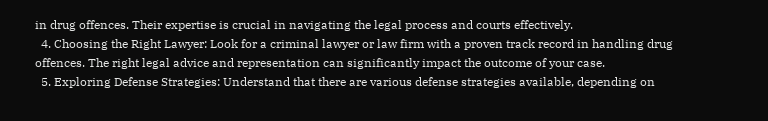in drug offences. Their expertise is crucial in navigating the legal process and courts effectively.
  4. Choosing the Right Lawyer: Look for a criminal lawyer or law firm with a proven track record in handling drug offences. The right legal advice and representation can significantly impact the outcome of your case.
  5. Exploring Defense Strategies: Understand that there are various defense strategies available, depending on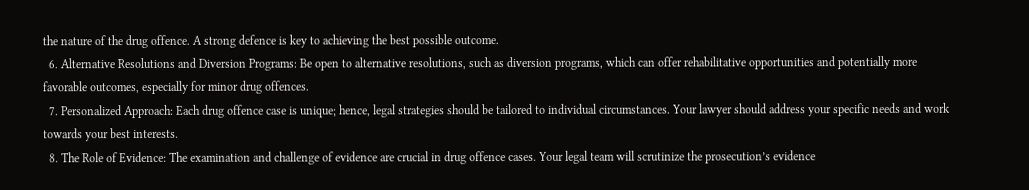the nature of the drug offence. A strong defence is key to achieving the best possible outcome.
  6. Alternative Resolutions and Diversion Programs: Be open to alternative resolutions, such as diversion programs, which can offer rehabilitative opportunities and potentially more favorable outcomes, especially for minor drug offences.
  7. Personalized Approach: Each drug offence case is unique; hence, legal strategies should be tailored to individual circumstances. Your lawyer should address your specific needs and work towards your best interests.
  8. The Role of Evidence: The examination and challenge of evidence are crucial in drug offence cases. Your legal team will scrutinize the prosecution’s evidence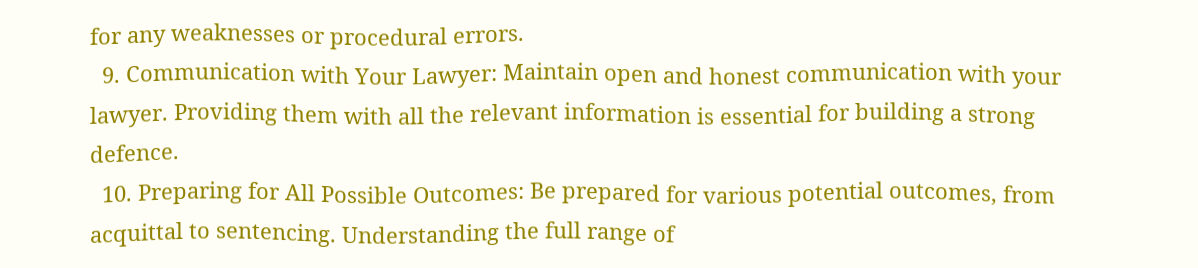for any weaknesses or procedural errors.
  9. Communication with Your Lawyer: Maintain open and honest communication with your lawyer. Providing them with all the relevant information is essential for building a strong defence.
  10. Preparing for All Possible Outcomes: Be prepared for various potential outcomes, from acquittal to sentencing. Understanding the full range of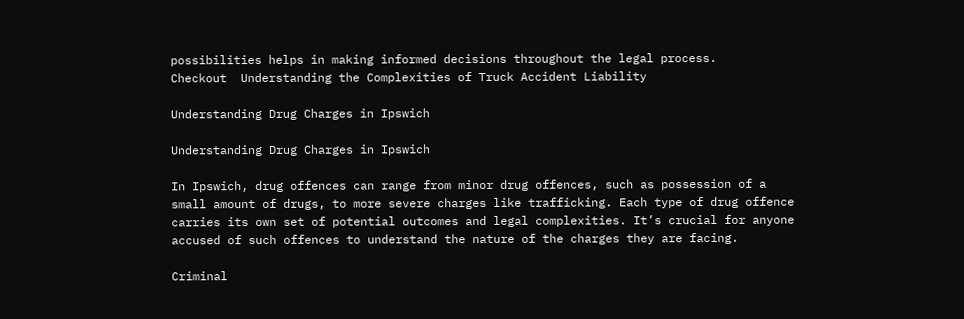possibilities helps in making informed decisions throughout the legal process.
Checkout  Understanding the Complexities of Truck Accident Liability

Understanding Drug Charges in Ipswich

Understanding Drug Charges in Ipswich

In Ipswich, drug offences can range from minor drug offences, such as possession of a small amount of drugs, to more severe charges like trafficking. Each type of drug offence carries its own set of potential outcomes and legal complexities. It’s crucial for anyone accused of such offences to understand the nature of the charges they are facing.

Criminal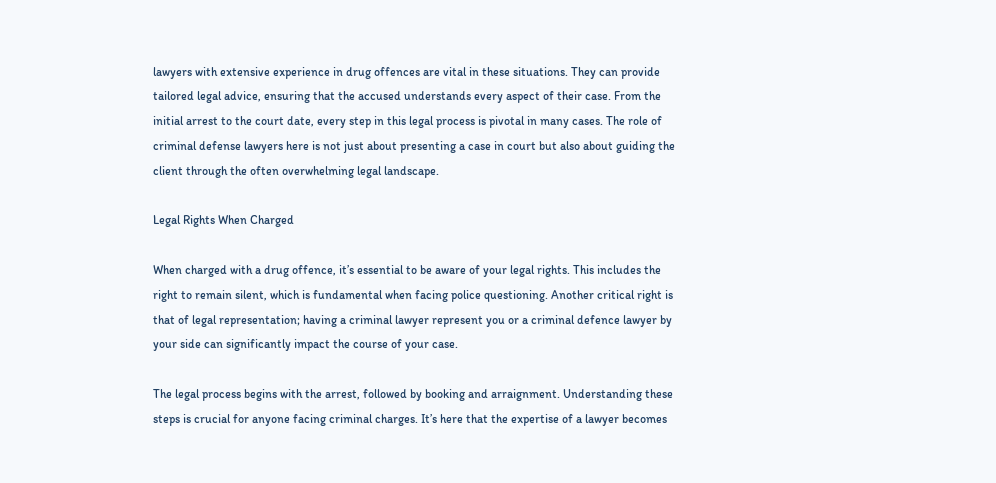lawyers with extensive experience in drug offences are vital in these situations. They can provide tailored legal advice, ensuring that the accused understands every aspect of their case. From the initial arrest to the court date, every step in this legal process is pivotal in many cases. The role of criminal defense lawyers here is not just about presenting a case in court but also about guiding the client through the often overwhelming legal landscape.

Legal Rights When Charged

When charged with a drug offence, it’s essential to be aware of your legal rights. This includes the right to remain silent, which is fundamental when facing police questioning. Another critical right is that of legal representation; having a criminal lawyer represent you or a criminal defence lawyer by your side can significantly impact the course of your case.

The legal process begins with the arrest, followed by booking and arraignment. Understanding these steps is crucial for anyone facing criminal charges. It’s here that the expertise of a lawyer becomes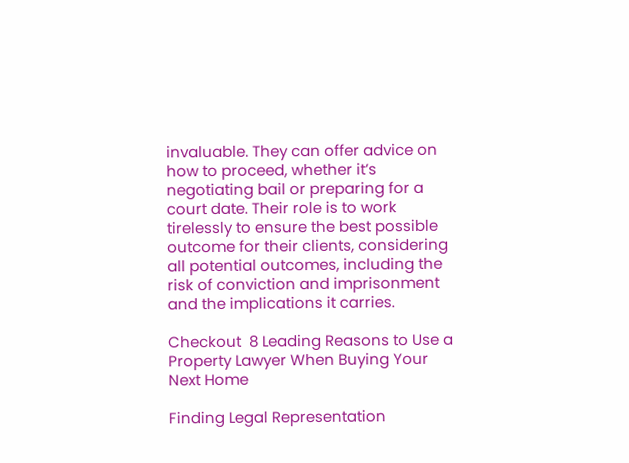invaluable. They can offer advice on how to proceed, whether it’s negotiating bail or preparing for a court date. Their role is to work tirelessly to ensure the best possible outcome for their clients, considering all potential outcomes, including the risk of conviction and imprisonment and the implications it carries.

Checkout  8 Leading Reasons to Use a Property Lawyer When Buying Your Next Home

Finding Legal Representation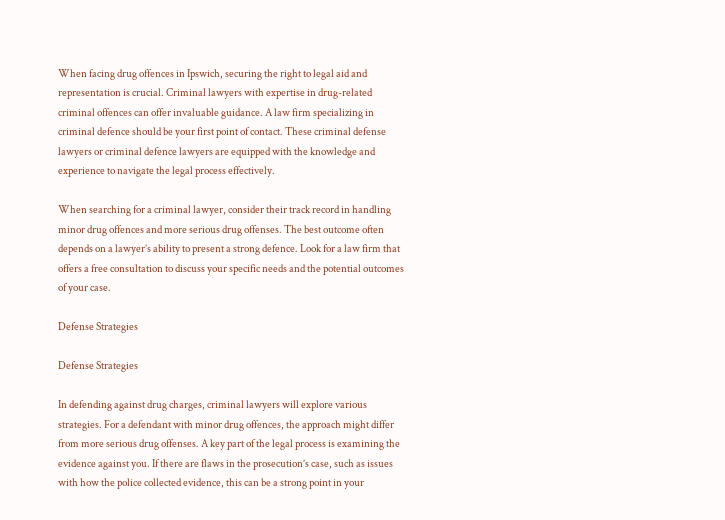When facing drug offences in Ipswich, securing the right to legal aid and representation is crucial. Criminal lawyers with expertise in drug-related criminal offences can offer invaluable guidance. A law firm specializing in criminal defence should be your first point of contact. These criminal defense lawyers or criminal defence lawyers are equipped with the knowledge and experience to navigate the legal process effectively.

When searching for a criminal lawyer, consider their track record in handling minor drug offences and more serious drug offenses. The best outcome often depends on a lawyer’s ability to present a strong defence. Look for a law firm that offers a free consultation to discuss your specific needs and the potential outcomes of your case.

Defense Strategies

Defense Strategies

In defending against drug charges, criminal lawyers will explore various strategies. For a defendant with minor drug offences, the approach might differ from more serious drug offenses. A key part of the legal process is examining the evidence against you. If there are flaws in the prosecution’s case, such as issues with how the police collected evidence, this can be a strong point in your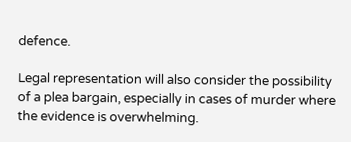defence.

Legal representation will also consider the possibility of a plea bargain, especially in cases of murder where the evidence is overwhelming.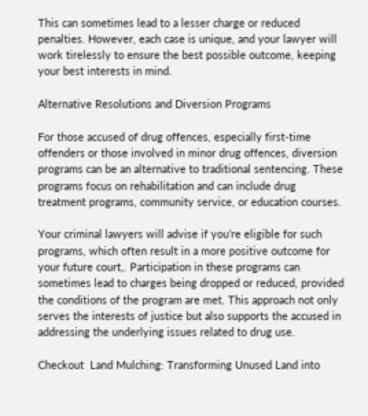This can sometimes lead to a lesser charge or reduced penalties. However, each case is unique, and your lawyer will work tirelessly to ensure the best possible outcome, keeping your best interests in mind.

Alternative Resolutions and Diversion Programs

For those accused of drug offences, especially first-time offenders or those involved in minor drug offences, diversion programs can be an alternative to traditional sentencing. These programs focus on rehabilitation and can include drug treatment programs, community service, or education courses.

Your criminal lawyers will advise if you’re eligible for such programs, which often result in a more positive outcome for your future court,. Participation in these programs can sometimes lead to charges being dropped or reduced, provided the conditions of the program are met. This approach not only serves the interests of justice but also supports the accused in addressing the underlying issues related to drug use.

Checkout  Land Mulching: Transforming Unused Land into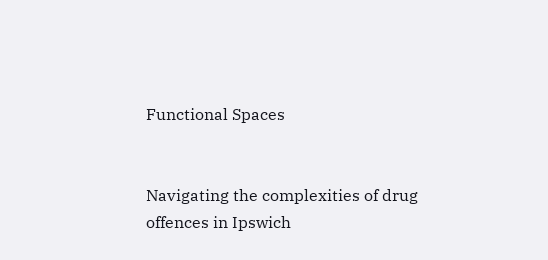Functional Spaces


Navigating the complexities of drug offences in Ipswich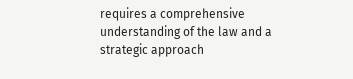requires a comprehensive understanding of the law and a strategic approach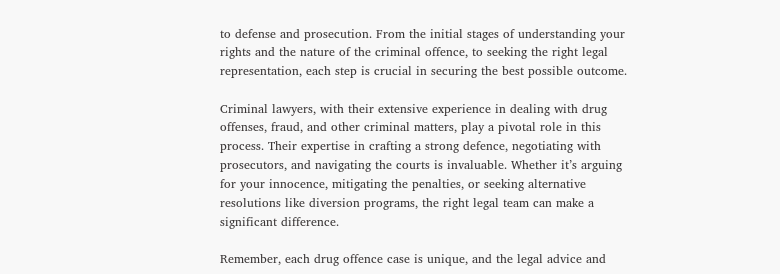to defense and prosecution. From the initial stages of understanding your rights and the nature of the criminal offence, to seeking the right legal representation, each step is crucial in securing the best possible outcome.

Criminal lawyers, with their extensive experience in dealing with drug offenses, fraud, and other criminal matters, play a pivotal role in this process. Their expertise in crafting a strong defence, negotiating with prosecutors, and navigating the courts is invaluable. Whether it’s arguing for your innocence, mitigating the penalties, or seeking alternative resolutions like diversion programs, the right legal team can make a significant difference.

Remember, each drug offence case is unique, and the legal advice and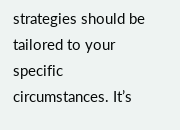strategies should be tailored to your specific circumstances. It’s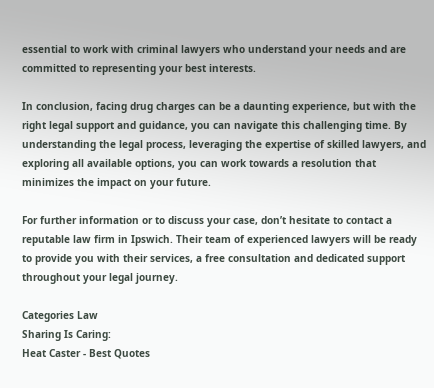essential to work with criminal lawyers who understand your needs and are committed to representing your best interests.

In conclusion, facing drug charges can be a daunting experience, but with the right legal support and guidance, you can navigate this challenging time. By understanding the legal process, leveraging the expertise of skilled lawyers, and exploring all available options, you can work towards a resolution that minimizes the impact on your future.

For further information or to discuss your case, don’t hesitate to contact a reputable law firm in Ipswich. Their team of experienced lawyers will be ready to provide you with their services, a free consultation and dedicated support throughout your legal journey.

Categories Law
Sharing Is Caring:
Heat Caster - Best Quotes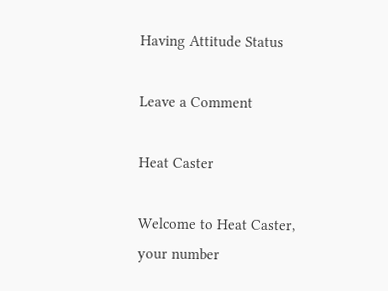Having Attitude Status

Leave a Comment

Heat Caster

Welcome to Heat Caster, your number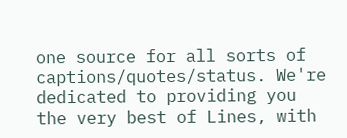one source for all sorts of captions/quotes/status. We're dedicated to providing you the very best of Lines, with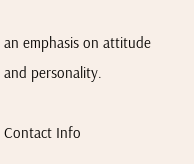an emphasis on attitude and personality.

Contact Info